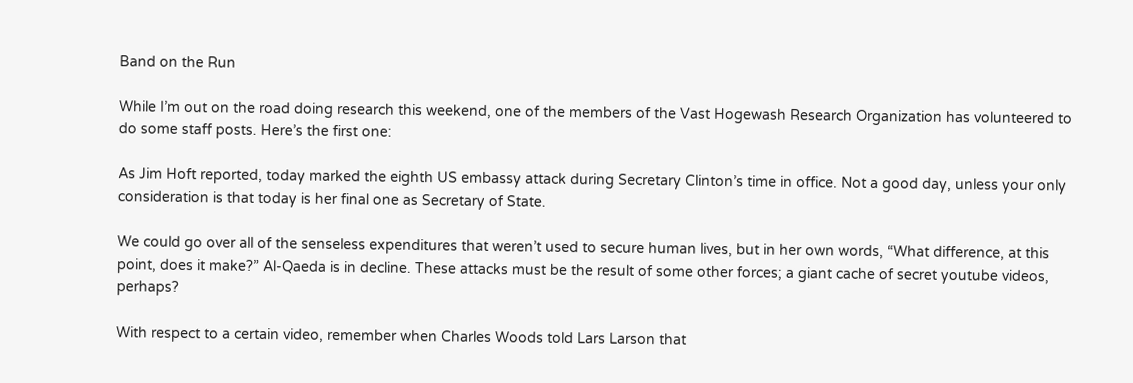Band on the Run

While I’m out on the road doing research this weekend, one of the members of the Vast Hogewash Research Organization has volunteered to do some staff posts. Here’s the first one:

As Jim Hoft reported, today marked the eighth US embassy attack during Secretary Clinton’s time in office. Not a good day, unless your only consideration is that today is her final one as Secretary of State.

We could go over all of the senseless expenditures that weren’t used to secure human lives, but in her own words, “What difference, at this point, does it make?” Al-Qaeda is in decline. These attacks must be the result of some other forces; a giant cache of secret youtube videos, perhaps?

With respect to a certain video, remember when Charles Woods told Lars Larson that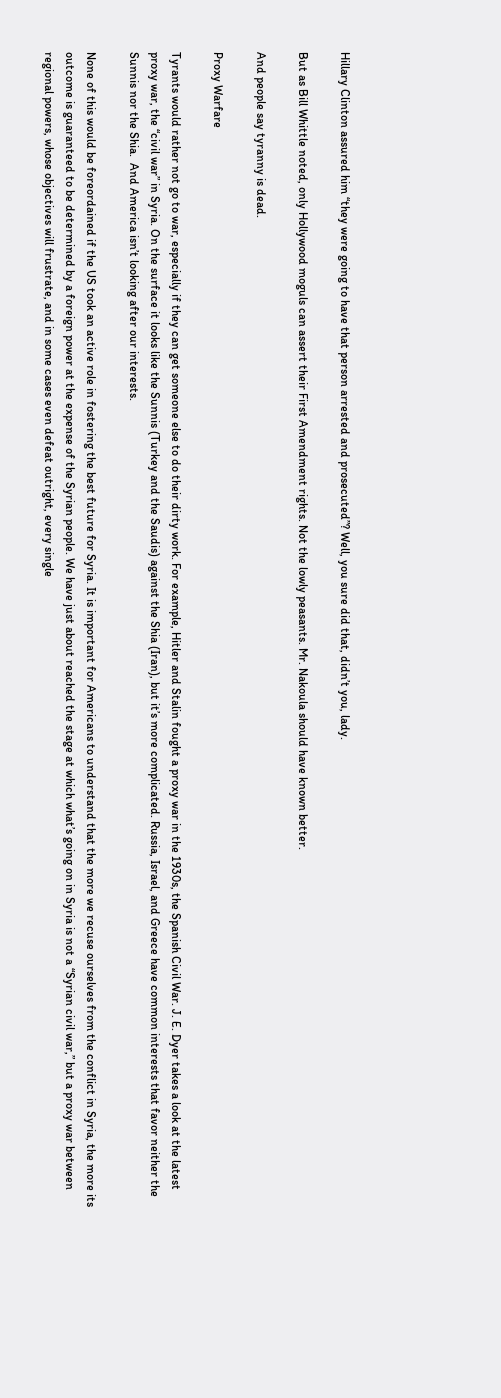Hillary Clinton assured him “they were going to have that person arrested and prosecuted”? Well, you sure did that, didn’t you, lady.

But as Bill Whittle noted, only Hollywood moguls can assert their First Amendment rights. Not the lowly peasants. Mr. Nakoula should have known better.

And people say tyranny is dead.

Proxy Warfare

Tyrants would rather not go to war, especially if they can get someone else to do their dirty work. For example, Hitler and Stalin fought a proxy war in the 1930s, the Spanish Civil War. J. E. Dyer takes a look at the latest proxy war, the “civil war” in Syria. On the surface it looks like the Sunnis (Turkey and the Saudis) against the Shia (Iran), but it’s more complicated. Russia, Israel, and Greece have common interests that favor neither the Sunnis nor the Shia.  And America isn’t looking after our interests.

None of this would be foreordained if the US took an active role in fostering the best future for Syria. It is important for Americans to understand that the more we recuse ourselves from the conflict in Syria, the more its outcome is guaranteed to be determined by a foreign power at the expense of the Syrian people. We have just about reached the stage at which what’s going on in Syria is not a “Syrian civil war,” but a proxy war between regional powers, whose objectives will frustrate, and in some cases even defeat outright, every single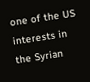one of the US interests in the Syrian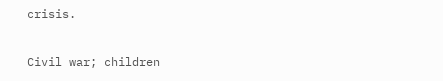crisis.

Civil war; children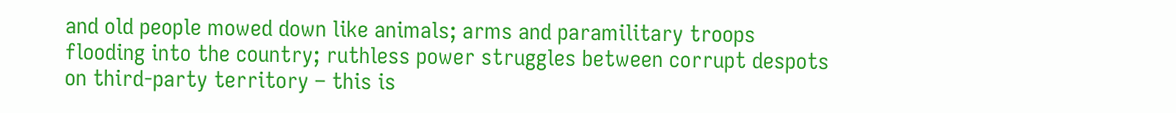and old people mowed down like animals; arms and paramilitary troops flooding into the country; ruthless power struggles between corrupt despots on third-party territory – this is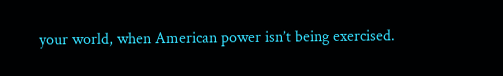your world, when American power isn’t being exercised.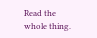Read the whole thing.